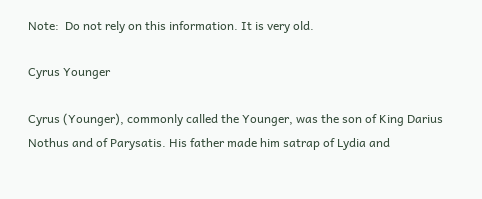Note:  Do not rely on this information. It is very old.

Cyrus Younger

Cyrus (Younger), commonly called the Younger, was the son of King Darius Nothus and of Parysatis. His father made him satrap of Lydia and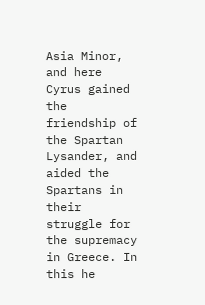Asia Minor, and here Cyrus gained the friendship of the Spartan Lysander, and aided the Spartans in their struggle for the supremacy in Greece. In this he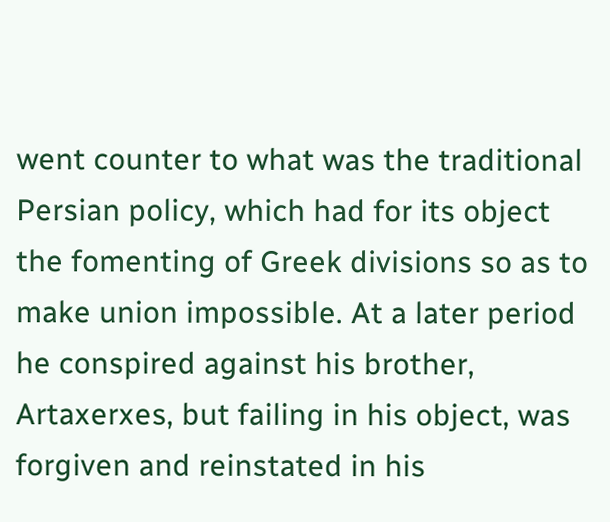went counter to what was the traditional Persian policy, which had for its object the fomenting of Greek divisions so as to make union impossible. At a later period he conspired against his brother, Artaxerxes, but failing in his object, was forgiven and reinstated in his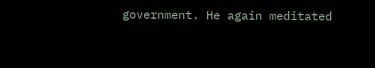government. He again meditated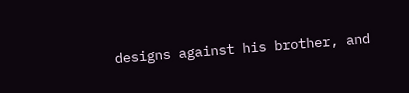designs against his brother, and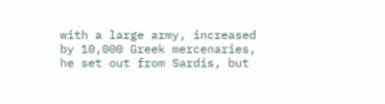with a large army, increased by 10,000 Greek mercenaries, he set out from Sardis, but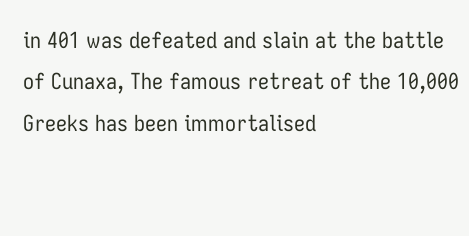in 401 was defeated and slain at the battle of Cunaxa, The famous retreat of the 10,000 Greeks has been immortalised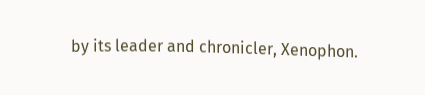by its leader and chronicler, Xenophon.